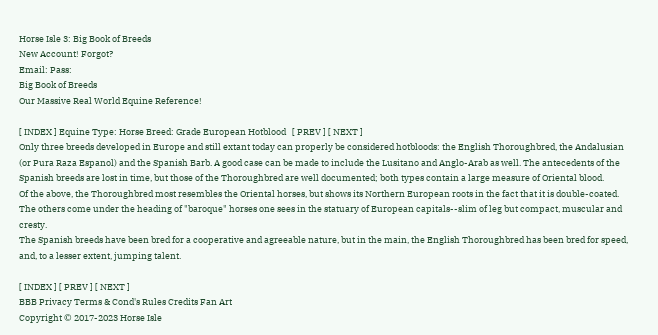Horse Isle 3: Big Book of Breeds
New Account! Forgot?
Email: Pass:
Big Book of Breeds
Our Massive Real World Equine Reference!

[ INDEX ] Equine Type: Horse Breed: Grade European Hotblood   [ PREV ] [ NEXT ]
Only three breeds developed in Europe and still extant today can properly be considered hotbloods: the English Thoroughbred, the Andalusian (or Pura Raza Espanol) and the Spanish Barb. A good case can be made to include the Lusitano and Anglo-Arab as well. The antecedents of the Spanish breeds are lost in time, but those of the Thoroughbred are well documented; both types contain a large measure of Oriental blood.
Of the above, the Thoroughbred most resembles the Oriental horses, but shows its Northern European roots in the fact that it is double-coated. The others come under the heading of "baroque" horses one sees in the statuary of European capitals--slim of leg but compact, muscular and cresty.
The Spanish breeds have been bred for a cooperative and agreeable nature, but in the main, the English Thoroughbred has been bred for speed, and, to a lesser extent, jumping talent.

[ INDEX ] [ PREV ] [ NEXT ]
BBB Privacy Terms & Cond's Rules Credits Fan Art
Copyright © 2017-2023 Horse Isle